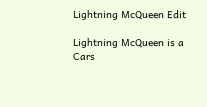Lightning McQueen Edit

Lightning McQueen is a Cars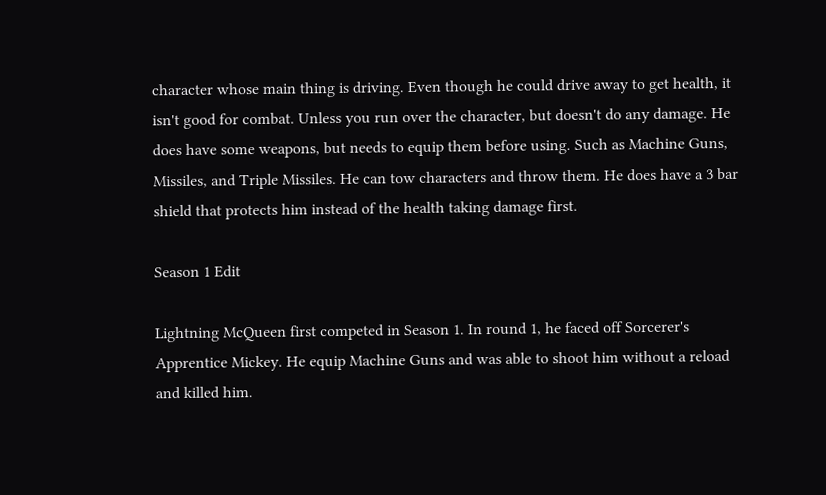character whose main thing is driving. Even though he could drive away to get health, it isn't good for combat. Unless you run over the character, but doesn't do any damage. He does have some weapons, but needs to equip them before using. Such as Machine Guns, Missiles, and Triple Missiles. He can tow characters and throw them. He does have a 3 bar shield that protects him instead of the health taking damage first.

Season 1 Edit

Lightning McQueen first competed in Season 1. In round 1, he faced off Sorcerer's Apprentice Mickey. He equip Machine Guns and was able to shoot him without a reload and killed him.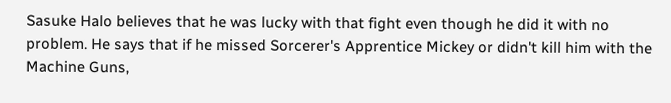Sasuke Halo believes that he was lucky with that fight even though he did it with no problem. He says that if he missed Sorcerer's Apprentice Mickey or didn't kill him with the Machine Guns,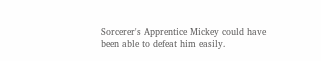Sorcerer's Apprentice Mickey could have been able to defeat him easily.